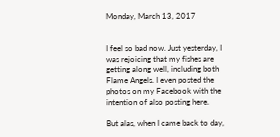Monday, March 13, 2017


I feel so bad now. Just yesterday, I was rejoicing that my fishes are getting along well, including both Flame Angels. I even posted the photos on my Facebook with the intention of also posting here.

But alas, when I came back to day,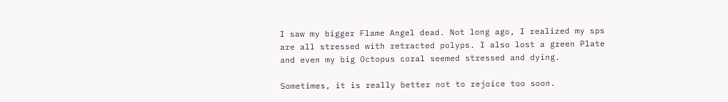I saw my bigger Flame Angel dead. Not long ago, I realized my sps are all stressed with retracted polyps. I also lost a green Plate and even my big Octopus coral seemed stressed and dying.

Sometimes, it is really better not to rejoice too soon.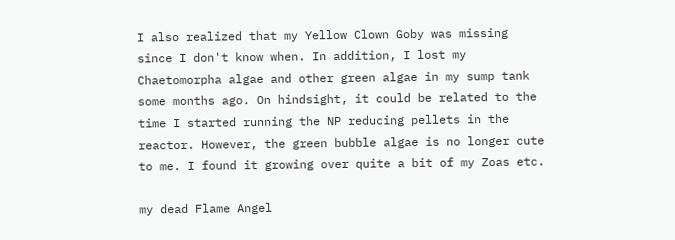I also realized that my Yellow Clown Goby was missing since I don't know when. In addition, I lost my Chaetomorpha algae and other green algae in my sump tank some months ago. On hindsight, it could be related to the time I started running the NP reducing pellets in the reactor. However, the green bubble algae is no longer cute to me. I found it growing over quite a bit of my Zoas etc.

my dead Flame Angel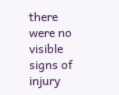there were no visible signs of injury